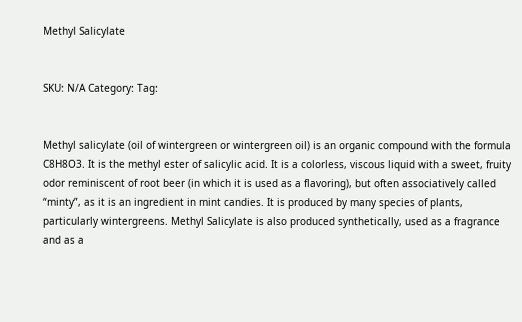Methyl Salicylate


SKU: N/A Category: Tag:


Methyl salicylate (oil of wintergreen or wintergreen oil) is an organic compound with the formula C8H8O3. It is the methyl ester of salicylic acid. It is a colorless, viscous liquid with a sweet, fruity odor reminiscent of root beer (in which it is used as a flavoring), but often associatively called “minty”, as it is an ingredient in mint candies. It is produced by many species of plants, particularly wintergreens. Methyl Salicylate is also produced synthetically, used as a fragrance and as a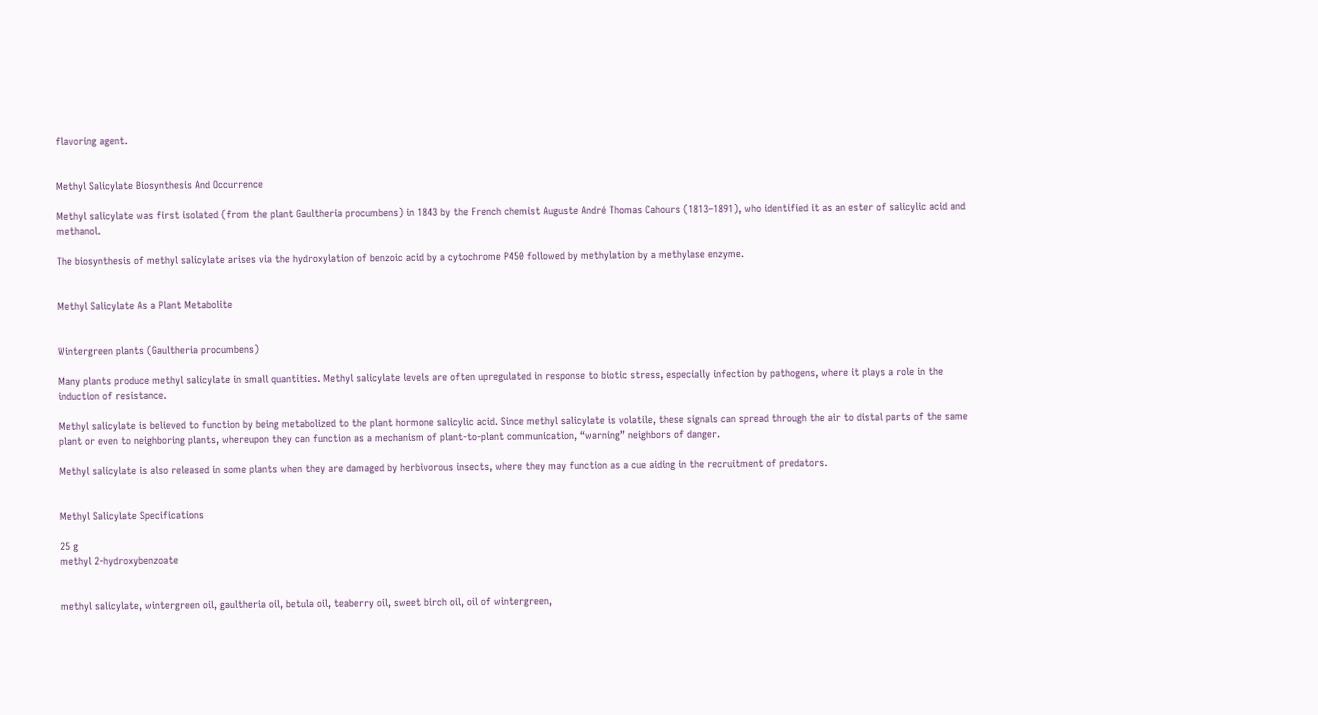flavoring agent.


Methyl Salicylate Biosynthesis And Occurrence

Methyl salicylate was first isolated (from the plant Gaultheria procumbens) in 1843 by the French chemist Auguste André Thomas Cahours (1813–1891), who identified it as an ester of salicylic acid and methanol.

The biosynthesis of methyl salicylate arises via the hydroxylation of benzoic acid by a cytochrome P450 followed by methylation by a methylase enzyme.


Methyl Salicylate As a Plant Metabolite


Wintergreen plants (Gaultheria procumbens)

Many plants produce methyl salicylate in small quantities. Methyl salicylate levels are often upregulated in response to biotic stress, especially infection by pathogens, where it plays a role in the induction of resistance.

Methyl salicylate is believed to function by being metabolized to the plant hormone salicylic acid. Since methyl salicylate is volatile, these signals can spread through the air to distal parts of the same plant or even to neighboring plants, whereupon they can function as a mechanism of plant-to-plant communication, “warning” neighbors of danger.

Methyl salicylate is also released in some plants when they are damaged by herbivorous insects, where they may function as a cue aiding in the recruitment of predators.


Methyl Salicylate Specifications

25 g
methyl 2-hydroxybenzoate


methyl salicylate, wintergreen oil, gaultheria oil, betula oil, teaberry oil, sweet birch oil, oil of wintergreen,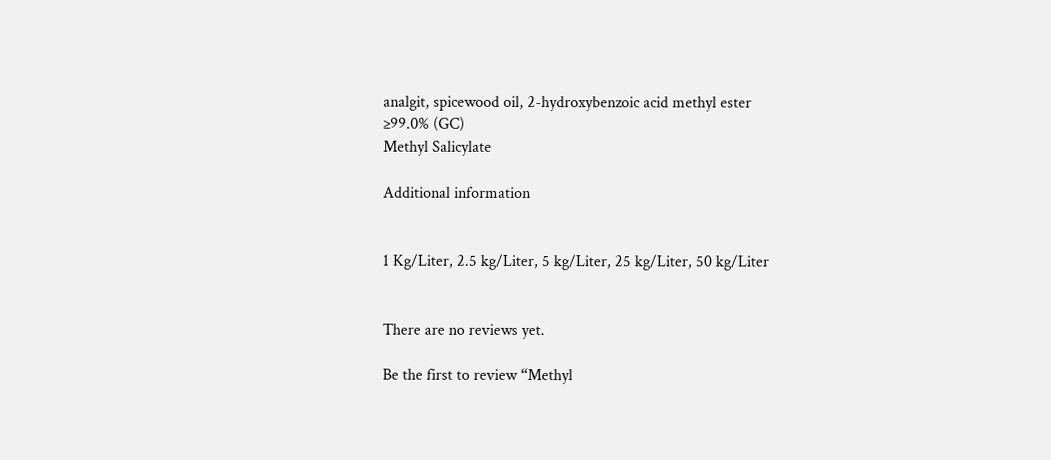analgit, spicewood oil, 2-hydroxybenzoic acid methyl ester
≥99.0% (GC)
Methyl Salicylate

Additional information


1 Kg/Liter, 2.5 kg/Liter, 5 kg/Liter, 25 kg/Liter, 50 kg/Liter


There are no reviews yet.

Be the first to review “Methyl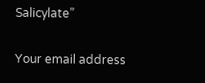Salicylate”

Your email address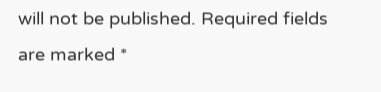will not be published. Required fields are marked *